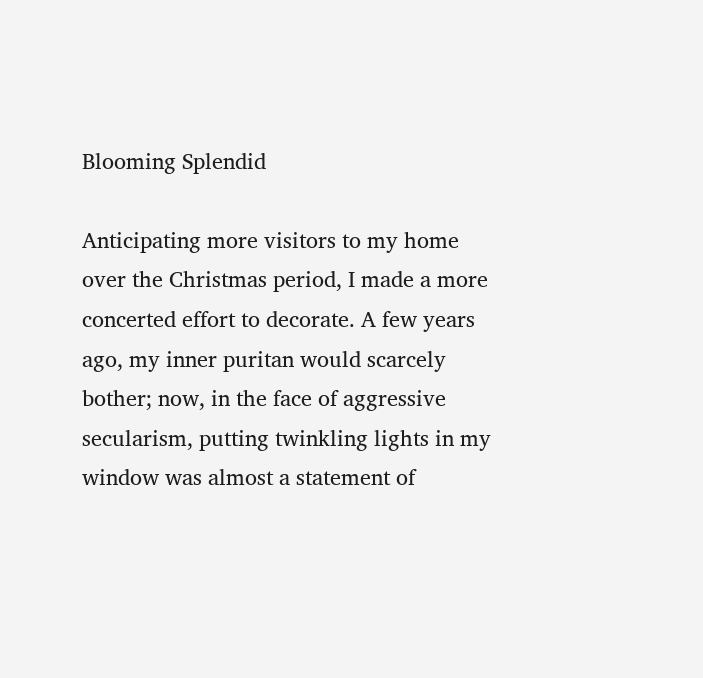Blooming Splendid

Anticipating more visitors to my home over the Christmas period, I made a more concerted effort to decorate. A few years ago, my inner puritan would scarcely bother; now, in the face of aggressive secularism, putting twinkling lights in my window was almost a statement of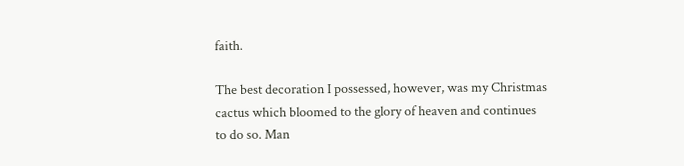faith.

The best decoration I possessed, however, was my Christmas cactus which bloomed to the glory of heaven and continues to do so. Man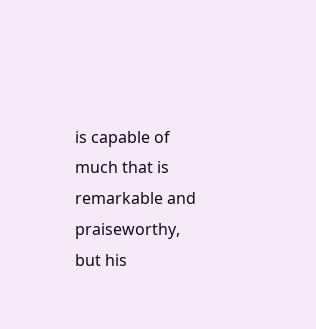is capable of much that is remarkable and praiseworthy, but his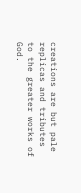creations are but pale replicas and tributes to the greater works of God.